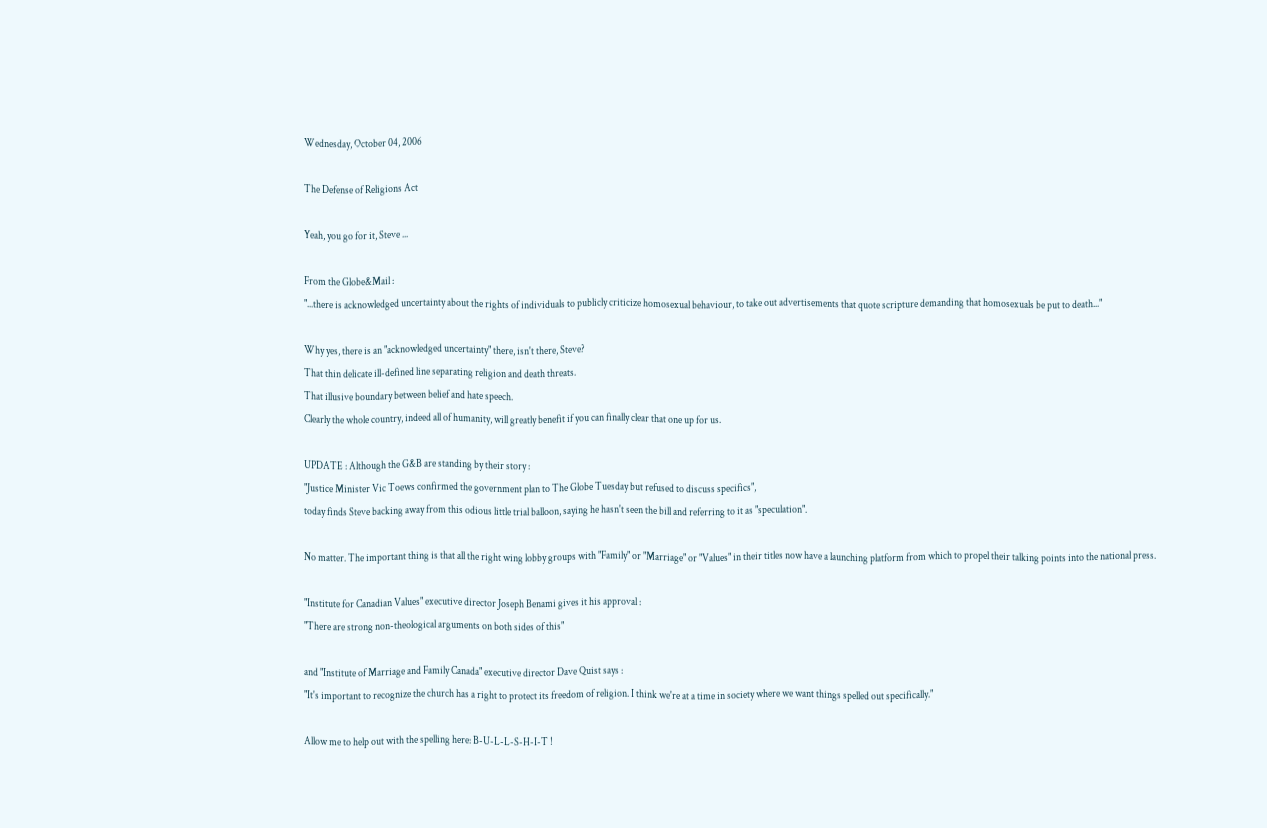Wednesday, October 04, 2006

The Defense of Religions Act

Yeah, you go for it, Steve ...

From the Globe&Mail :
"...there is acknowledged uncertainty about the rights of individuals to publicly criticize homosexual behaviour, to take out advertisements that quote scripture demanding that homosexuals be put to death..."

Why yes, there is an "acknowledged uncertainty" there, isn't there, Steve?
That thin delicate ill-defined line separating religion and death threats.
That illusive boundary between belief and hate speech.
Clearly the whole country, indeed all of humanity, will greatly benefit if you can finally clear that one up for us.

UPDATE : Although the G&B are standing by their story :
"Justice Minister Vic Toews confirmed the government plan to The Globe Tuesday but refused to discuss specifics",
today finds Steve backing away from this odious little trial balloon, saying he hasn't seen the bill and referring to it as "speculation".

No matter. The important thing is that all the right wing lobby groups with "Family" or "Marriage" or "Values" in their titles now have a launching platform from which to propel their talking points into the national press.

"Institute for Canadian Values" executive director Joseph Benami gives it his approval :
"There are strong non-theological arguments on both sides of this"

and "Institute of Marriage and Family Canada" executive director Dave Quist says :
"It's important to recognize the church has a right to protect its freedom of religion. I think we're at a time in society where we want things spelled out specifically."

Allow me to help out with the spelling here: B-U-L-L-S-H-I-T !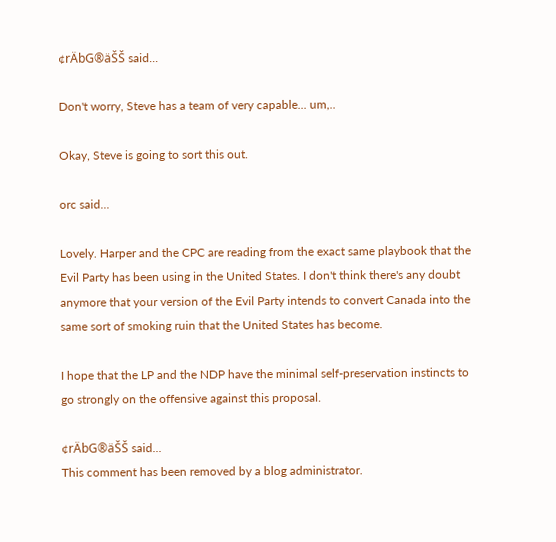¢rÄbG®äŠŠ said...

Don't worry, Steve has a team of very capable... um,..

Okay, Steve is going to sort this out.

orc said...

Lovely. Harper and the CPC are reading from the exact same playbook that the Evil Party has been using in the United States. I don't think there's any doubt anymore that your version of the Evil Party intends to convert Canada into the same sort of smoking ruin that the United States has become.

I hope that the LP and the NDP have the minimal self-preservation instincts to go strongly on the offensive against this proposal.

¢rÄbG®äŠŠ said...
This comment has been removed by a blog administrator.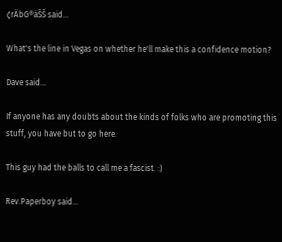¢rÄbG®äŠŠ said...

What's the line in Vegas on whether he'll make this a confidence motion?

Dave said...

If anyone has any doubts about the kinds of folks who are promoting this stuff, you have but to go here.

This guy had the balls to call me a fascist. :)

Rev.Paperboy said...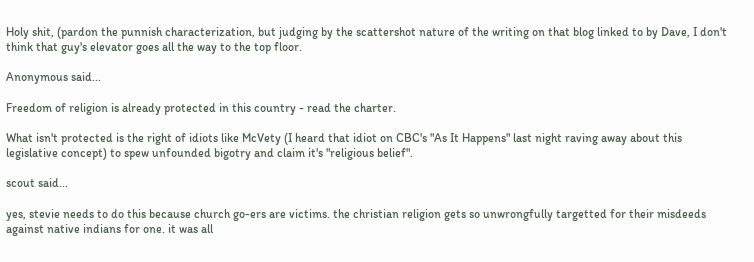Holy shit, (pardon the punnish characterization, but judging by the scattershot nature of the writing on that blog linked to by Dave, I don't think that guy's elevator goes all the way to the top floor.

Anonymous said...

Freedom of religion is already protected in this country - read the charter.

What isn't protected is the right of idiots like McVety (I heard that idiot on CBC's "As It Happens" last night raving away about this legislative concept) to spew unfounded bigotry and claim it's "religious belief".

scout said...

yes, stevie needs to do this because church go-ers are victims. the christian religion gets so unwrongfully targetted for their misdeeds against native indians for one. it was all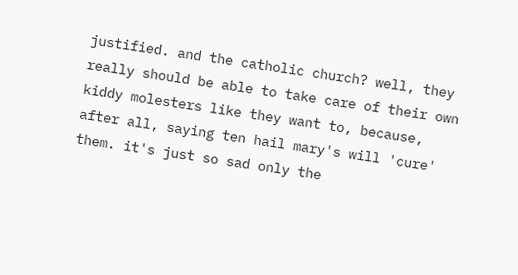justified. and the catholic church? well, they really should be able to take care of their own kiddy molesters like they want to, because, after all, saying ten hail mary's will 'cure' them. it's just so sad only the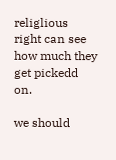religlious right can see how much they get pickedd on.

we should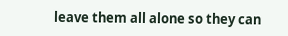leave them all alone so they can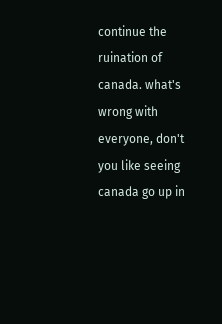continue the ruination of canada. what's wrong with everyone, don't you like seeing canada go up in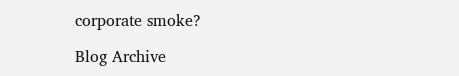corporate smoke?

Blog Archive